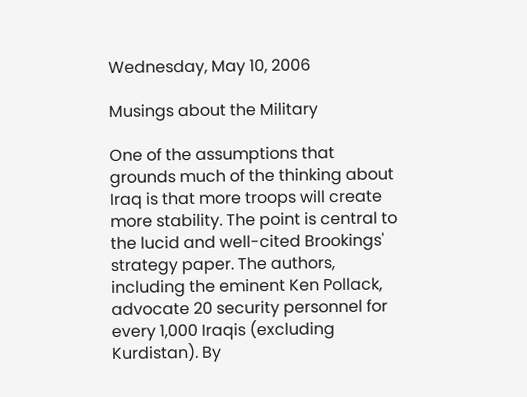Wednesday, May 10, 2006

Musings about the Military

One of the assumptions that grounds much of the thinking about Iraq is that more troops will create more stability. The point is central to the lucid and well-cited Brookings' strategy paper. The authors, including the eminent Ken Pollack, advocate 20 security personnel for every 1,000 Iraqis (excluding Kurdistan). By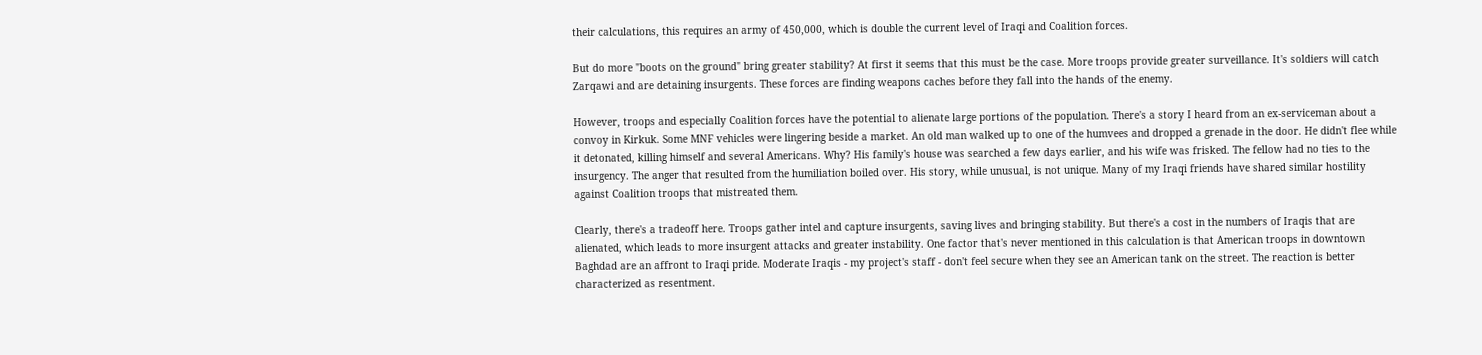their calculations, this requires an army of 450,000, which is double the current level of Iraqi and Coalition forces.

But do more "boots on the ground" bring greater stability? At first it seems that this must be the case. More troops provide greater surveillance. It's soldiers will catch Zarqawi and are detaining insurgents. These forces are finding weapons caches before they fall into the hands of the enemy.

However, troops and especially Coalition forces have the potential to alienate large portions of the population. There's a story I heard from an ex-serviceman about a convoy in Kirkuk. Some MNF vehicles were lingering beside a market. An old man walked up to one of the humvees and dropped a grenade in the door. He didn't flee while it detonated, killing himself and several Americans. Why? His family's house was searched a few days earlier, and his wife was frisked. The fellow had no ties to the insurgency. The anger that resulted from the humiliation boiled over. His story, while unusual, is not unique. Many of my Iraqi friends have shared similar hostility against Coalition troops that mistreated them.

Clearly, there's a tradeoff here. Troops gather intel and capture insurgents, saving lives and bringing stability. But there's a cost in the numbers of Iraqis that are alienated, which leads to more insurgent attacks and greater instability. One factor that's never mentioned in this calculation is that American troops in downtown Baghdad are an affront to Iraqi pride. Moderate Iraqis - my project's staff - don't feel secure when they see an American tank on the street. The reaction is better characterized as resentment.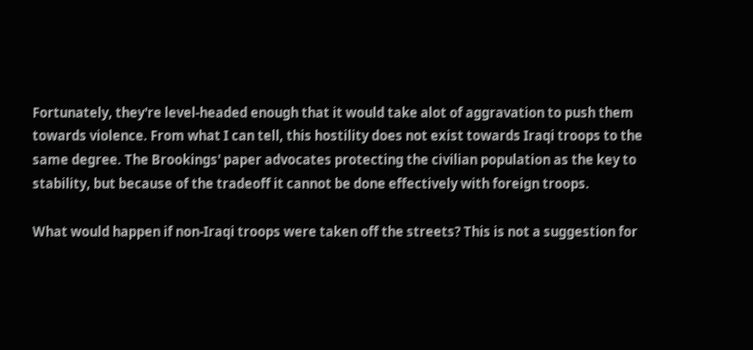Fortunately, they're level-headed enough that it would take alot of aggravation to push them towards violence. From what I can tell, this hostility does not exist towards Iraqi troops to the same degree. The Brookings' paper advocates protecting the civilian population as the key to stability, but because of the tradeoff it cannot be done effectively with foreign troops.

What would happen if non-Iraqi troops were taken off the streets? This is not a suggestion for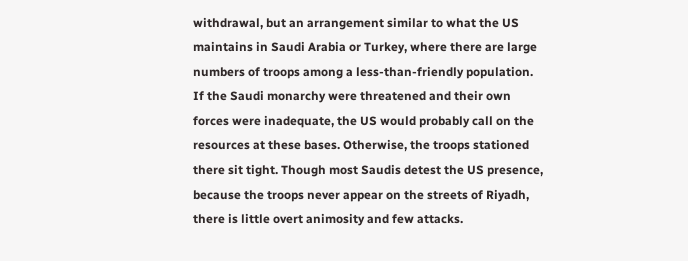withdrawal, but an arrangement similar to what the US maintains in Saudi Arabia or Turkey, where there are large numbers of troops among a less-than-friendly population. If the Saudi monarchy were threatened and their own forces were inadequate, the US would probably call on the resources at these bases. Otherwise, the troops stationed there sit tight. Though most Saudis detest the US presence, because the troops never appear on the streets of Riyadh, there is little overt animosity and few attacks.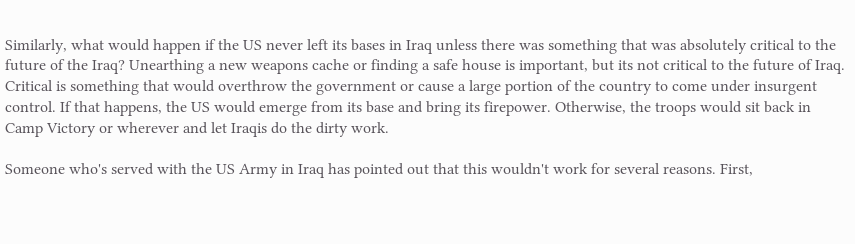Similarly, what would happen if the US never left its bases in Iraq unless there was something that was absolutely critical to the future of the Iraq? Unearthing a new weapons cache or finding a safe house is important, but its not critical to the future of Iraq. Critical is something that would overthrow the government or cause a large portion of the country to come under insurgent control. If that happens, the US would emerge from its base and bring its firepower. Otherwise, the troops would sit back in Camp Victory or wherever and let Iraqis do the dirty work.

Someone who's served with the US Army in Iraq has pointed out that this wouldn't work for several reasons. First,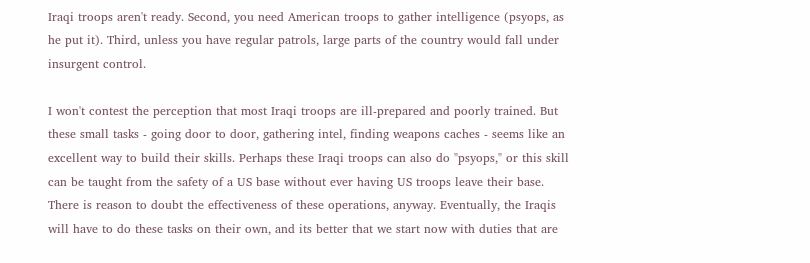Iraqi troops aren't ready. Second, you need American troops to gather intelligence (psyops, as he put it). Third, unless you have regular patrols, large parts of the country would fall under insurgent control.

I won't contest the perception that most Iraqi troops are ill-prepared and poorly trained. But these small tasks - going door to door, gathering intel, finding weapons caches - seems like an excellent way to build their skills. Perhaps these Iraqi troops can also do "psyops," or this skill can be taught from the safety of a US base without ever having US troops leave their base. There is reason to doubt the effectiveness of these operations, anyway. Eventually, the Iraqis will have to do these tasks on their own, and its better that we start now with duties that are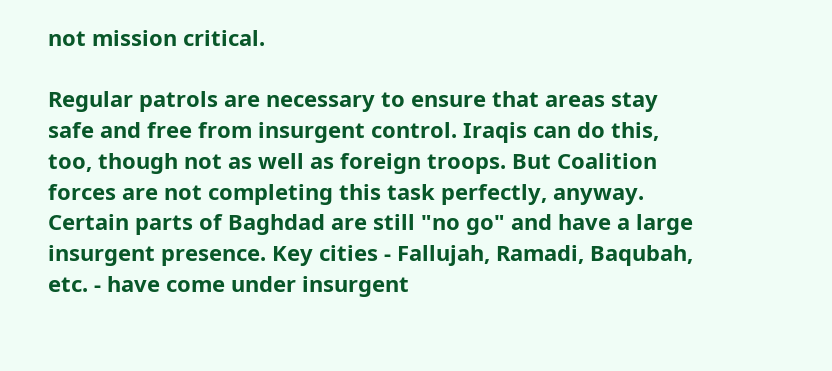not mission critical.

Regular patrols are necessary to ensure that areas stay safe and free from insurgent control. Iraqis can do this, too, though not as well as foreign troops. But Coalition forces are not completing this task perfectly, anyway. Certain parts of Baghdad are still "no go" and have a large insurgent presence. Key cities - Fallujah, Ramadi, Baqubah, etc. - have come under insurgent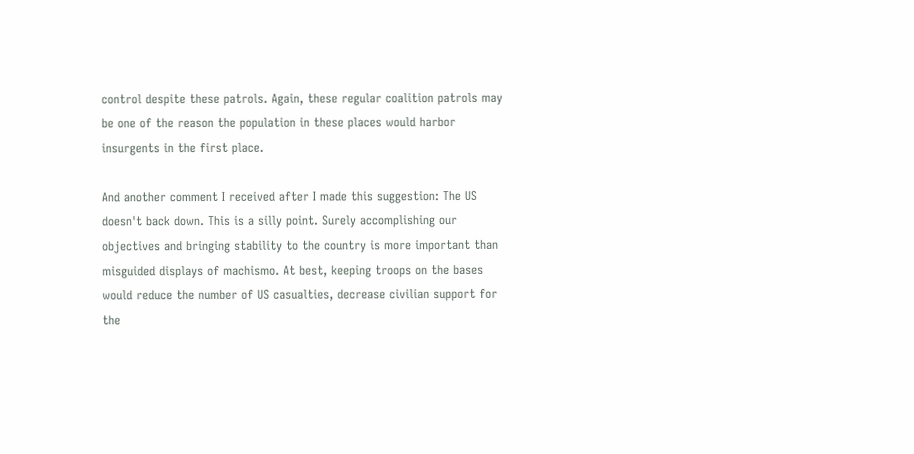control despite these patrols. Again, these regular coalition patrols may be one of the reason the population in these places would harbor insurgents in the first place.

And another comment I received after I made this suggestion: The US doesn't back down. This is a silly point. Surely accomplishing our objectives and bringing stability to the country is more important than misguided displays of machismo. At best, keeping troops on the bases would reduce the number of US casualties, decrease civilian support for the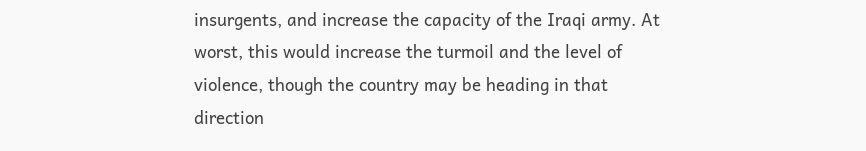insurgents, and increase the capacity of the Iraqi army. At worst, this would increase the turmoil and the level of violence, though the country may be heading in that direction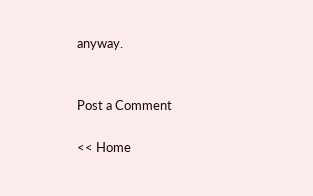anyway.


Post a Comment

<< Home